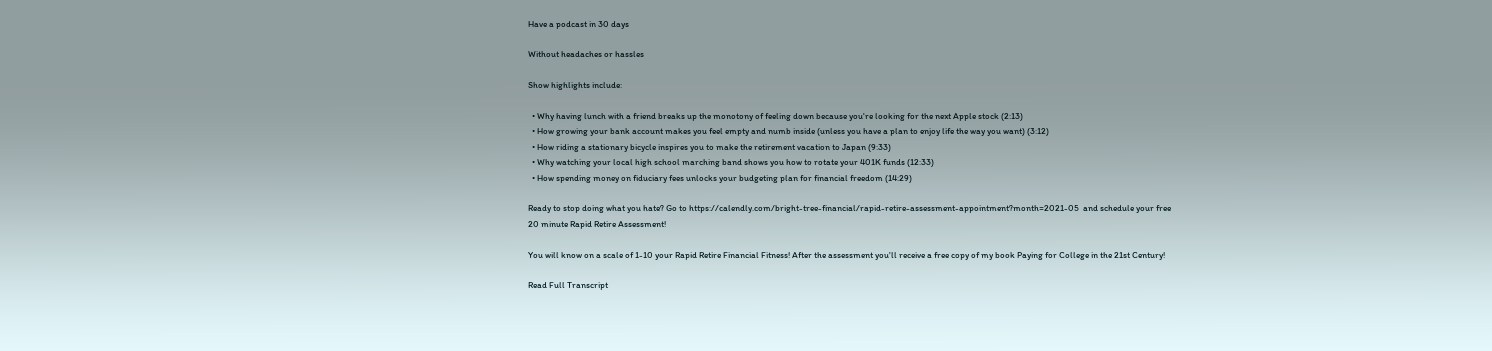Have a podcast in 30 days

Without headaches or hassles

Show highlights include:

  • Why having lunch with a friend breaks up the monotony of feeling down because you're looking for the next Apple stock (2:13)
  • How growing your bank account makes you feel empty and numb inside (unless you have a plan to enjoy life the way you want) (3:12)
  • How riding a stationary bicycle inspires you to make the retirement vacation to Japan (9:33)
  • Why watching your local high school marching band shows you how to rotate your 401K funds (12:33)
  • How spending money on fiduciary fees unlocks your budgeting plan for financial freedom (14:29)

Ready to stop doing what you hate? Go to https://calendly.com/bright-tree-financial/rapid-retire-assessment-appointment?month=2021-05  and schedule your free 20 minute Rapid Retire Assessment!

You will know on a scale of 1-10 your Rapid Retire Financial Fitness! After the assessment you'll receive a free copy of my book Paying for College in the 21st Century!

Read Full Transcript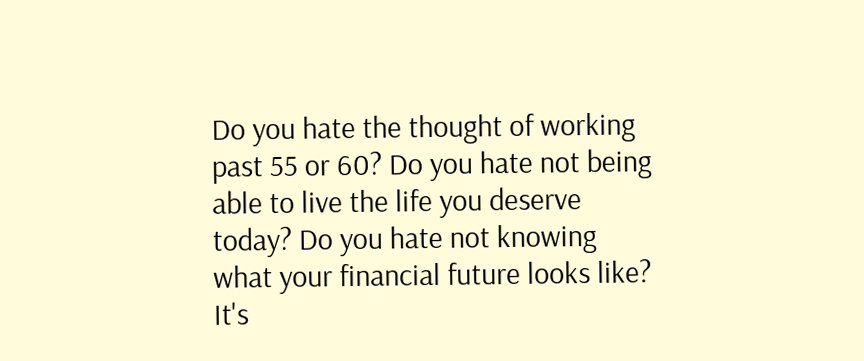Do you hate the thought of working past 55 or 60? Do you hate not being able to live the life you deserve today? Do you hate not knowing what your financial future looks like? It's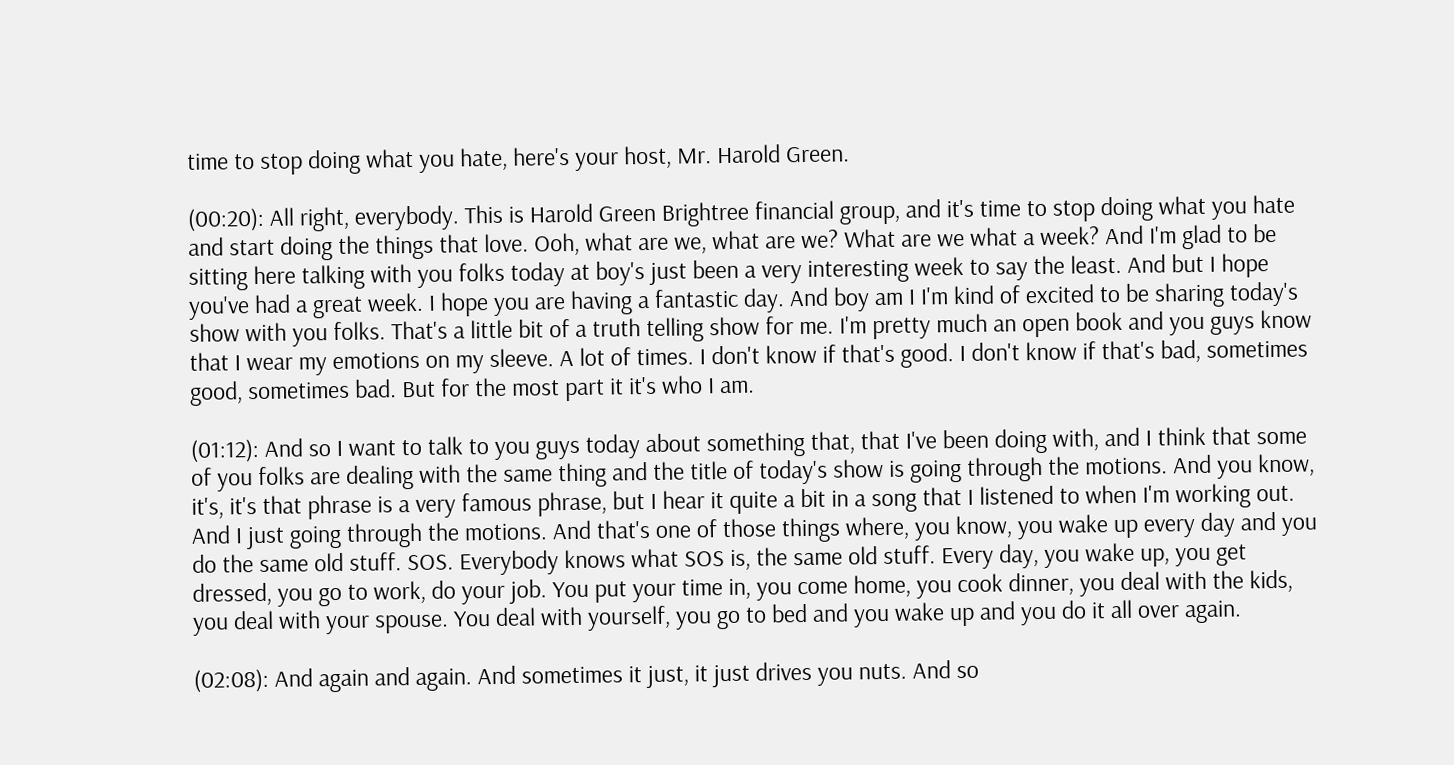time to stop doing what you hate, here's your host, Mr. Harold Green.

(00:20): All right, everybody. This is Harold Green Brightree financial group, and it's time to stop doing what you hate and start doing the things that love. Ooh, what are we, what are we? What are we what a week? And I'm glad to be sitting here talking with you folks today at boy's just been a very interesting week to say the least. And but I hope you've had a great week. I hope you are having a fantastic day. And boy am I I'm kind of excited to be sharing today's show with you folks. That's a little bit of a truth telling show for me. I'm pretty much an open book and you guys know that I wear my emotions on my sleeve. A lot of times. I don't know if that's good. I don't know if that's bad, sometimes good, sometimes bad. But for the most part it it's who I am.

(01:12): And so I want to talk to you guys today about something that, that I've been doing with, and I think that some of you folks are dealing with the same thing and the title of today's show is going through the motions. And you know, it's, it's that phrase is a very famous phrase, but I hear it quite a bit in a song that I listened to when I'm working out. And I just going through the motions. And that's one of those things where, you know, you wake up every day and you do the same old stuff. SOS. Everybody knows what SOS is, the same old stuff. Every day, you wake up, you get dressed, you go to work, do your job. You put your time in, you come home, you cook dinner, you deal with the kids, you deal with your spouse. You deal with yourself, you go to bed and you wake up and you do it all over again.

(02:08): And again and again. And sometimes it just, it just drives you nuts. And so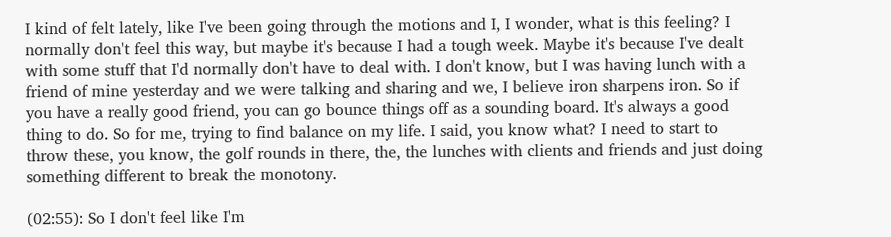I kind of felt lately, like I've been going through the motions and I, I wonder, what is this feeling? I normally don't feel this way, but maybe it's because I had a tough week. Maybe it's because I've dealt with some stuff that I'd normally don't have to deal with. I don't know, but I was having lunch with a friend of mine yesterday and we were talking and sharing and we, I believe iron sharpens iron. So if you have a really good friend, you can go bounce things off as a sounding board. It's always a good thing to do. So for me, trying to find balance on my life. I said, you know what? I need to start to throw these, you know, the golf rounds in there, the, the lunches with clients and friends and just doing something different to break the monotony.

(02:55): So I don't feel like I'm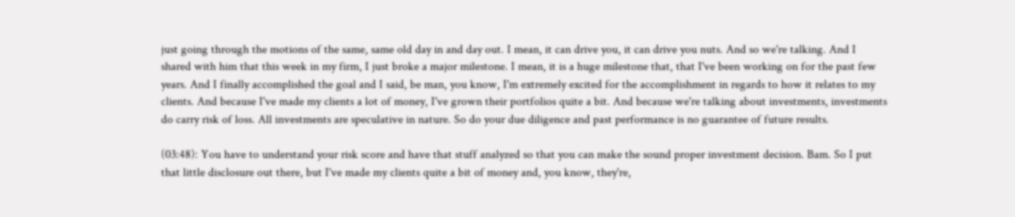just going through the motions of the same, same old day in and day out. I mean, it can drive you, it can drive you nuts. And so we're talking. And I shared with him that this week in my firm, I just broke a major milestone. I mean, it is a huge milestone that, that I've been working on for the past few years. And I finally accomplished the goal and I said, be man, you know, I'm extremely excited for the accomplishment in regards to how it relates to my clients. And because I've made my clients a lot of money, I've grown their portfolios quite a bit. And because we're talking about investments, investments do carry risk of loss. All investments are speculative in nature. So do your due diligence and past performance is no guarantee of future results.

(03:48): You have to understand your risk score and have that stuff analyzed so that you can make the sound proper investment decision. Bam. So I put that little disclosure out there, but I've made my clients quite a bit of money and, you know, they're,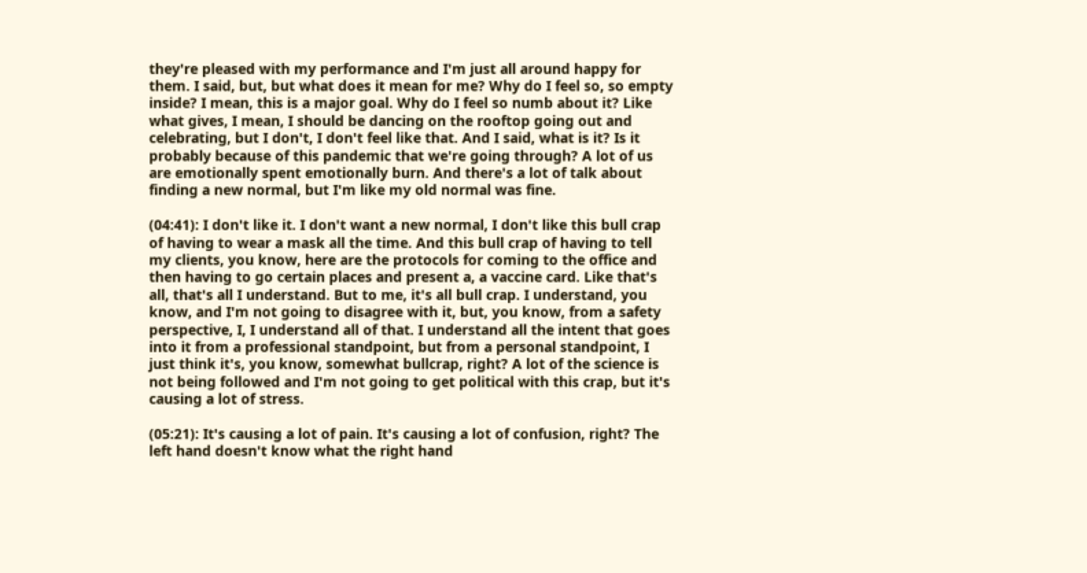they're pleased with my performance and I'm just all around happy for them. I said, but, but what does it mean for me? Why do I feel so, so empty inside? I mean, this is a major goal. Why do I feel so numb about it? Like what gives, I mean, I should be dancing on the rooftop going out and celebrating, but I don't, I don't feel like that. And I said, what is it? Is it probably because of this pandemic that we're going through? A lot of us are emotionally spent emotionally burn. And there's a lot of talk about finding a new normal, but I'm like my old normal was fine.

(04:41): I don't like it. I don't want a new normal, I don't like this bull crap of having to wear a mask all the time. And this bull crap of having to tell my clients, you know, here are the protocols for coming to the office and then having to go certain places and present a, a vaccine card. Like that's all, that's all I understand. But to me, it's all bull crap. I understand, you know, and I'm not going to disagree with it, but, you know, from a safety perspective, I, I understand all of that. I understand all the intent that goes into it from a professional standpoint, but from a personal standpoint, I just think it's, you know, somewhat bullcrap, right? A lot of the science is not being followed and I'm not going to get political with this crap, but it's causing a lot of stress.

(05:21): It's causing a lot of pain. It's causing a lot of confusion, right? The left hand doesn't know what the right hand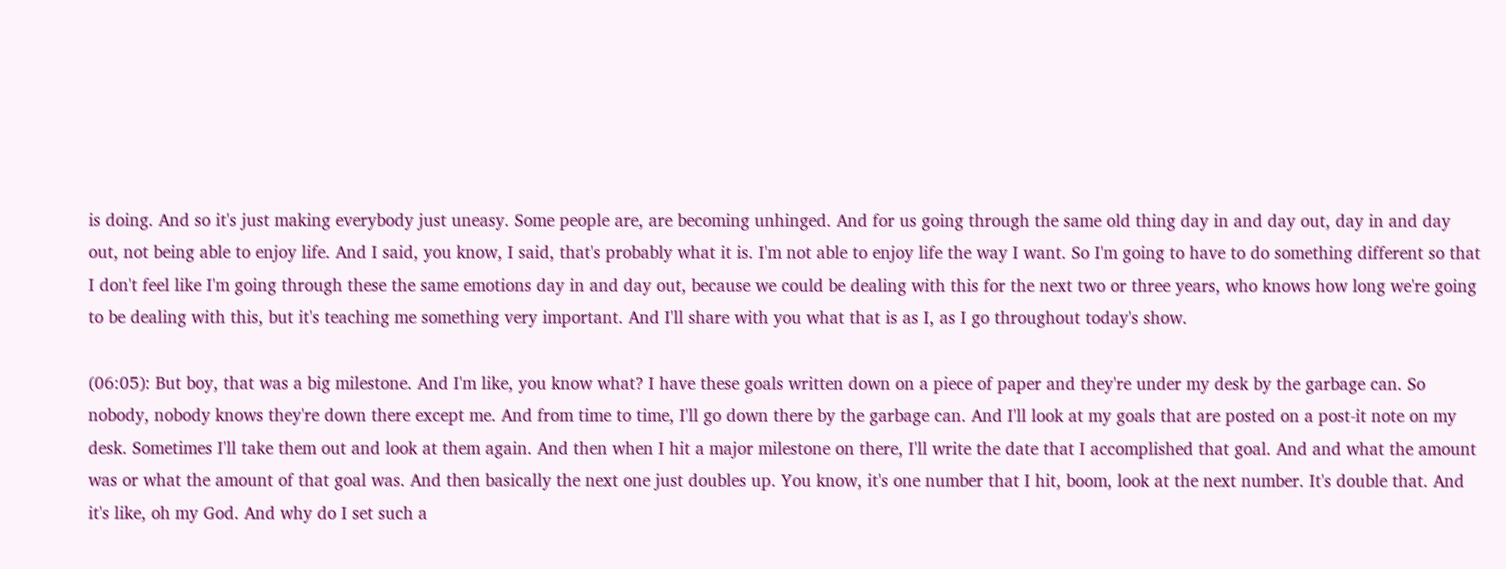is doing. And so it's just making everybody just uneasy. Some people are, are becoming unhinged. And for us going through the same old thing day in and day out, day in and day out, not being able to enjoy life. And I said, you know, I said, that's probably what it is. I'm not able to enjoy life the way I want. So I'm going to have to do something different so that I don't feel like I'm going through these the same emotions day in and day out, because we could be dealing with this for the next two or three years, who knows how long we're going to be dealing with this, but it's teaching me something very important. And I'll share with you what that is as I, as I go throughout today's show.

(06:05): But boy, that was a big milestone. And I'm like, you know what? I have these goals written down on a piece of paper and they're under my desk by the garbage can. So nobody, nobody knows they're down there except me. And from time to time, I'll go down there by the garbage can. And I'll look at my goals that are posted on a post-it note on my desk. Sometimes I'll take them out and look at them again. And then when I hit a major milestone on there, I'll write the date that I accomplished that goal. And and what the amount was or what the amount of that goal was. And then basically the next one just doubles up. You know, it's one number that I hit, boom, look at the next number. It's double that. And it's like, oh my God. And why do I set such a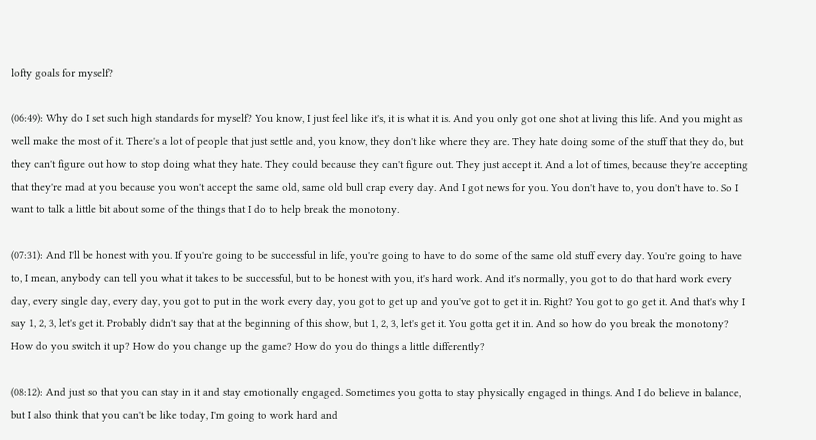lofty goals for myself?

(06:49): Why do I set such high standards for myself? You know, I just feel like it's, it is what it is. And you only got one shot at living this life. And you might as well make the most of it. There's a lot of people that just settle and, you know, they don't like where they are. They hate doing some of the stuff that they do, but they can't figure out how to stop doing what they hate. They could because they can't figure out. They just accept it. And a lot of times, because they're accepting that they're mad at you because you won't accept the same old, same old bull crap every day. And I got news for you. You don't have to, you don't have to. So I want to talk a little bit about some of the things that I do to help break the monotony.

(07:31): And I'll be honest with you. If you're going to be successful in life, you're going to have to do some of the same old stuff every day. You're going to have to, I mean, anybody can tell you what it takes to be successful, but to be honest with you, it's hard work. And it's normally, you got to do that hard work every day, every single day, every day, you got to put in the work every day, you got to get up and you've got to get it in. Right? You got to go get it. And that's why I say 1, 2, 3, let's get it. Probably didn't say that at the beginning of this show, but 1, 2, 3, let's get it. You gotta get it in. And so how do you break the monotony? How do you switch it up? How do you change up the game? How do you do things a little differently?

(08:12): And just so that you can stay in it and stay emotionally engaged. Sometimes you gotta to stay physically engaged in things. And I do believe in balance, but I also think that you can't be like today, I'm going to work hard and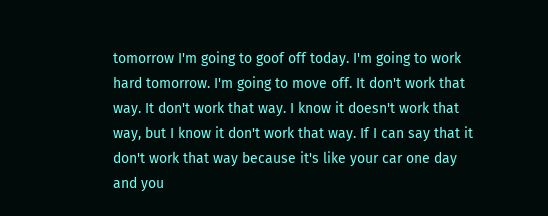tomorrow I'm going to goof off today. I'm going to work hard tomorrow. I'm going to move off. It don't work that way. It don't work that way. I know it doesn't work that way, but I know it don't work that way. If I can say that it don't work that way because it's like your car one day and you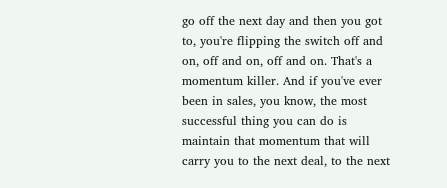go off the next day and then you got to, you're flipping the switch off and on, off and on, off and on. That's a momentum killer. And if you've ever been in sales, you know, the most successful thing you can do is maintain that momentum that will carry you to the next deal, to the next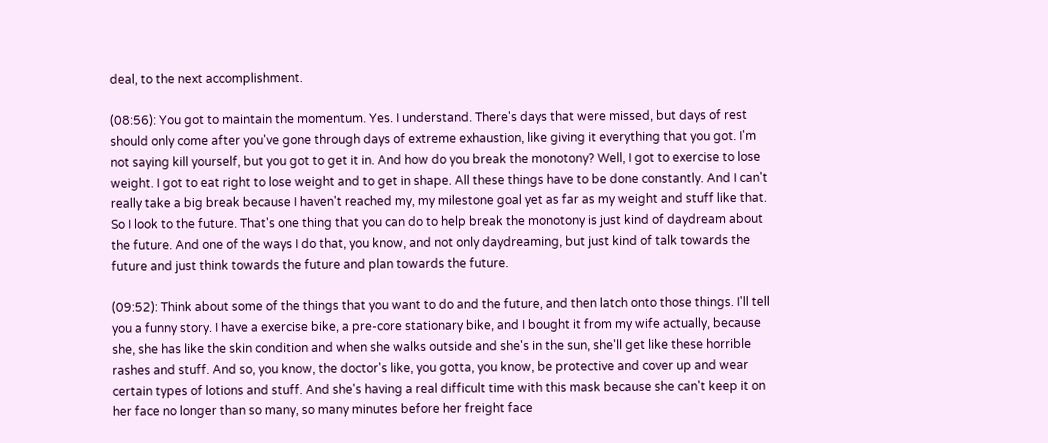deal, to the next accomplishment.

(08:56): You got to maintain the momentum. Yes. I understand. There's days that were missed, but days of rest should only come after you've gone through days of extreme exhaustion, like giving it everything that you got. I'm not saying kill yourself, but you got to get it in. And how do you break the monotony? Well, I got to exercise to lose weight. I got to eat right to lose weight and to get in shape. All these things have to be done constantly. And I can't really take a big break because I haven't reached my, my milestone goal yet as far as my weight and stuff like that. So I look to the future. That's one thing that you can do to help break the monotony is just kind of daydream about the future. And one of the ways I do that, you know, and not only daydreaming, but just kind of talk towards the future and just think towards the future and plan towards the future.

(09:52): Think about some of the things that you want to do and the future, and then latch onto those things. I'll tell you a funny story. I have a exercise bike, a pre-core stationary bike, and I bought it from my wife actually, because she, she has like the skin condition and when she walks outside and she's in the sun, she'll get like these horrible rashes and stuff. And so, you know, the doctor's like, you gotta, you know, be protective and cover up and wear certain types of lotions and stuff. And she's having a real difficult time with this mask because she can't keep it on her face no longer than so many, so many minutes before her freight face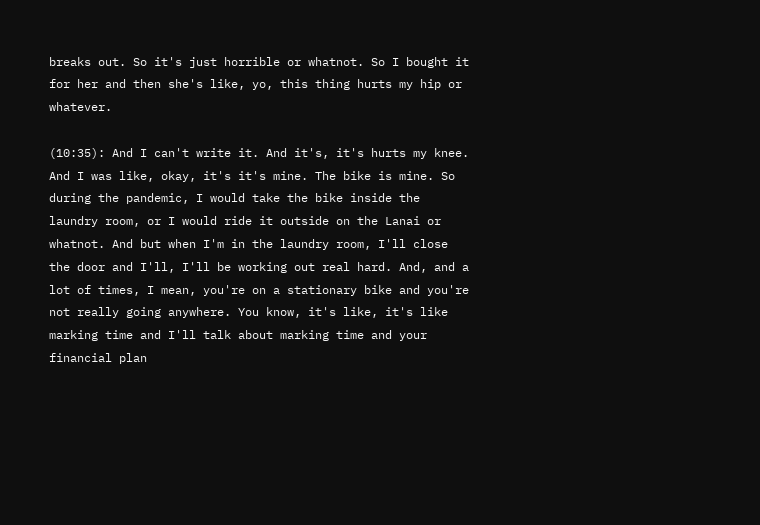breaks out. So it's just horrible or whatnot. So I bought it for her and then she's like, yo, this thing hurts my hip or whatever.

(10:35): And I can't write it. And it's, it's hurts my knee. And I was like, okay, it's it's mine. The bike is mine. So during the pandemic, I would take the bike inside the laundry room, or I would ride it outside on the Lanai or whatnot. And but when I'm in the laundry room, I'll close the door and I'll, I'll be working out real hard. And, and a lot of times, I mean, you're on a stationary bike and you're not really going anywhere. You know, it's like, it's like marking time and I'll talk about marking time and your financial plan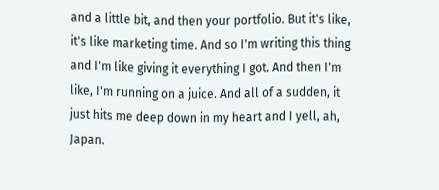and a little bit, and then your portfolio. But it's like, it's like marketing time. And so I'm writing this thing and I'm like giving it everything I got. And then I'm like, I'm running on a juice. And all of a sudden, it just hits me deep down in my heart and I yell, ah, Japan.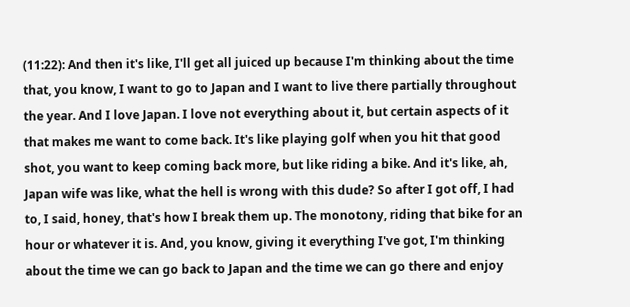(11:22): And then it's like, I'll get all juiced up because I'm thinking about the time that, you know, I want to go to Japan and I want to live there partially throughout the year. And I love Japan. I love not everything about it, but certain aspects of it that makes me want to come back. It's like playing golf when you hit that good shot, you want to keep coming back more, but like riding a bike. And it's like, ah, Japan wife was like, what the hell is wrong with this dude? So after I got off, I had to, I said, honey, that's how I break them up. The monotony, riding that bike for an hour or whatever it is. And, you know, giving it everything I've got, I'm thinking about the time we can go back to Japan and the time we can go there and enjoy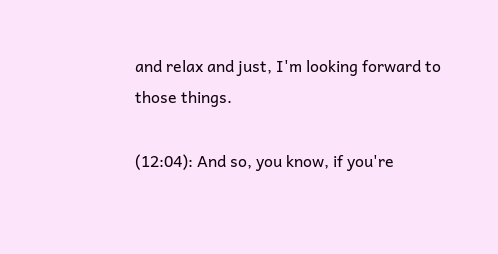and relax and just, I'm looking forward to those things.

(12:04): And so, you know, if you're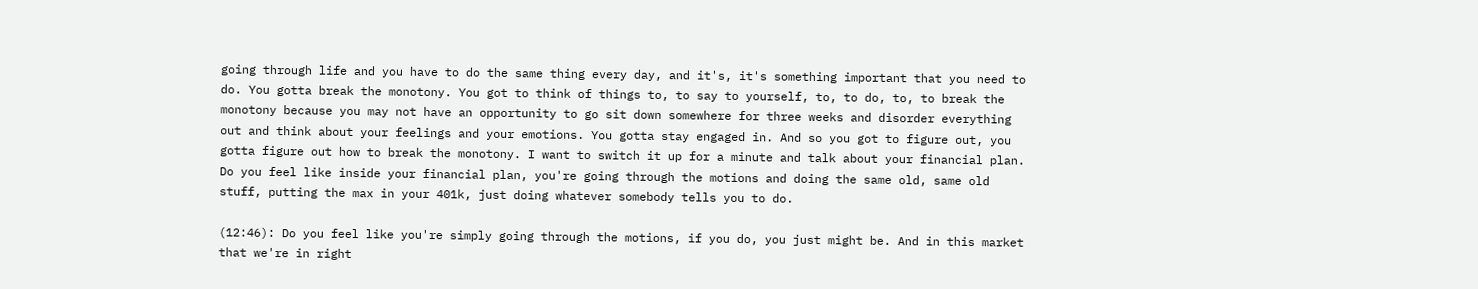going through life and you have to do the same thing every day, and it's, it's something important that you need to do. You gotta break the monotony. You got to think of things to, to say to yourself, to, to do, to, to break the monotony because you may not have an opportunity to go sit down somewhere for three weeks and disorder everything out and think about your feelings and your emotions. You gotta stay engaged in. And so you got to figure out, you gotta figure out how to break the monotony. I want to switch it up for a minute and talk about your financial plan. Do you feel like inside your financial plan, you're going through the motions and doing the same old, same old stuff, putting the max in your 401k, just doing whatever somebody tells you to do.

(12:46): Do you feel like you're simply going through the motions, if you do, you just might be. And in this market that we're in right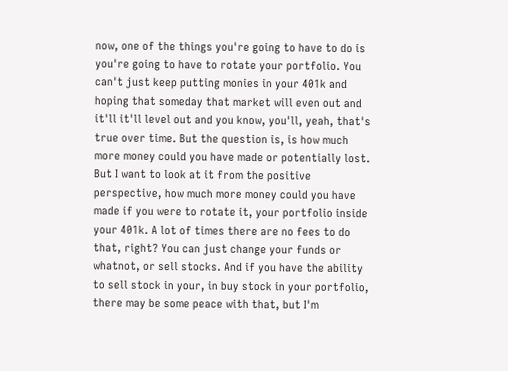now, one of the things you're going to have to do is you're going to have to rotate your portfolio. You can't just keep putting monies in your 401k and hoping that someday that market will even out and it'll it'll level out and you know, you'll, yeah, that's true over time. But the question is, is how much more money could you have made or potentially lost. But I want to look at it from the positive perspective, how much more money could you have made if you were to rotate it, your portfolio inside your 401k. A lot of times there are no fees to do that, right? You can just change your funds or whatnot, or sell stocks. And if you have the ability to sell stock in your, in buy stock in your portfolio, there may be some peace with that, but I'm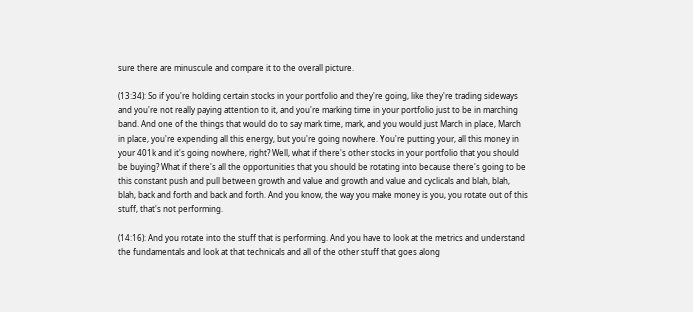sure there are minuscule and compare it to the overall picture.

(13:34): So if you're holding certain stocks in your portfolio and they're going, like they're trading sideways and you're not really paying attention to it, and you're marking time in your portfolio just to be in marching band. And one of the things that would do to say mark time, mark, and you would just March in place, March in place, you're expending all this energy, but you're going nowhere. You're putting your, all this money in your 401k and it's going nowhere, right? Well, what if there's other stocks in your portfolio that you should be buying? What if there's all the opportunities that you should be rotating into because there's going to be this constant push and pull between growth and value and growth and value and cyclicals and blah, blah, blah, back and forth and back and forth. And you know, the way you make money is you, you rotate out of this stuff, that's not performing.

(14:16): And you rotate into the stuff that is performing. And you have to look at the metrics and understand the fundamentals and look at that technicals and all of the other stuff that goes along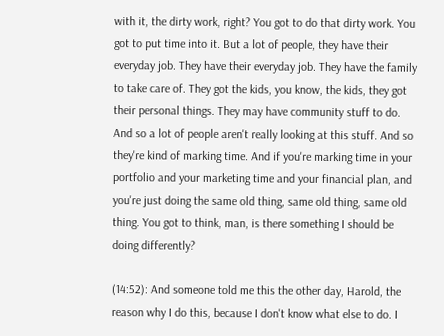with it, the dirty work, right? You got to do that dirty work. You got to put time into it. But a lot of people, they have their everyday job. They have their everyday job. They have the family to take care of. They got the kids, you know, the kids, they got their personal things. They may have community stuff to do. And so a lot of people aren't really looking at this stuff. And so they're kind of marking time. And if you're marking time in your portfolio and your marketing time and your financial plan, and you're just doing the same old thing, same old thing, same old thing. You got to think, man, is there something I should be doing differently?

(14:52): And someone told me this the other day, Harold, the reason why I do this, because I don't know what else to do. I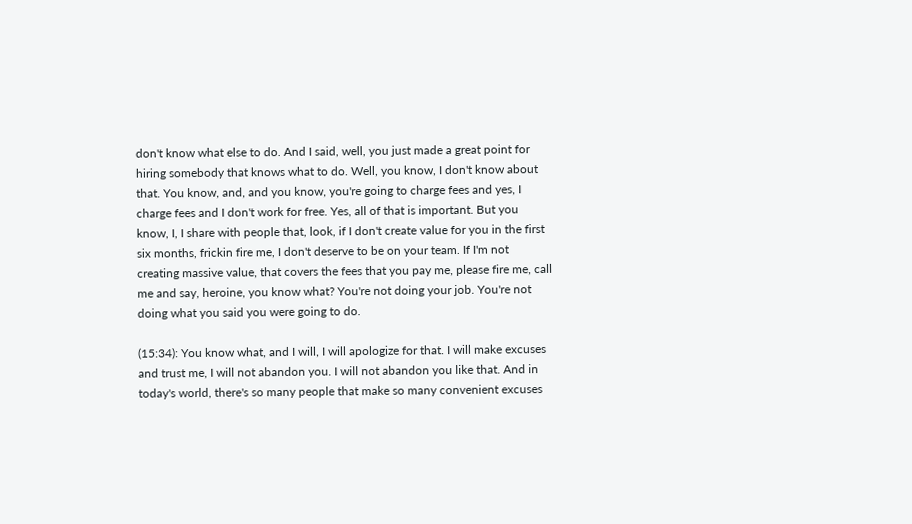don't know what else to do. And I said, well, you just made a great point for hiring somebody that knows what to do. Well, you know, I don't know about that. You know, and, and you know, you're going to charge fees and yes, I charge fees and I don't work for free. Yes, all of that is important. But you know, I, I share with people that, look, if I don't create value for you in the first six months, frickin fire me, I don't deserve to be on your team. If I'm not creating massive value, that covers the fees that you pay me, please fire me, call me and say, heroine, you know what? You're not doing your job. You're not doing what you said you were going to do.

(15:34): You know what, and I will, I will apologize for that. I will make excuses and trust me, I will not abandon you. I will not abandon you like that. And in today's world, there's so many people that make so many convenient excuses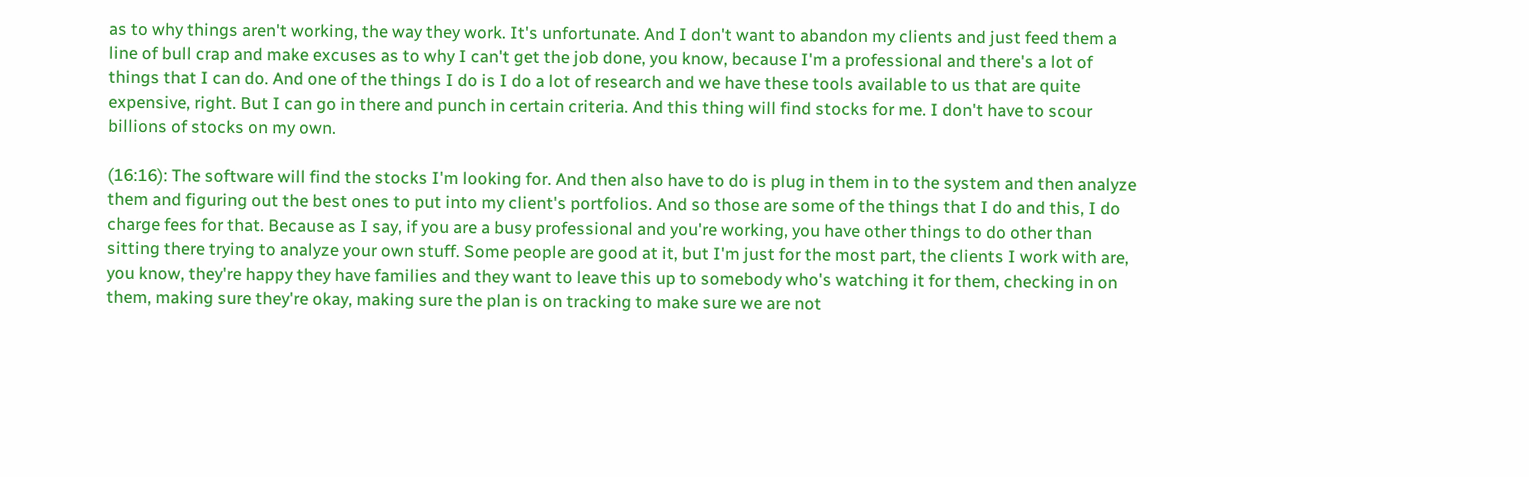as to why things aren't working, the way they work. It's unfortunate. And I don't want to abandon my clients and just feed them a line of bull crap and make excuses as to why I can't get the job done, you know, because I'm a professional and there's a lot of things that I can do. And one of the things I do is I do a lot of research and we have these tools available to us that are quite expensive, right. But I can go in there and punch in certain criteria. And this thing will find stocks for me. I don't have to scour billions of stocks on my own.

(16:16): The software will find the stocks I'm looking for. And then also have to do is plug in them in to the system and then analyze them and figuring out the best ones to put into my client's portfolios. And so those are some of the things that I do and this, I do charge fees for that. Because as I say, if you are a busy professional and you're working, you have other things to do other than sitting there trying to analyze your own stuff. Some people are good at it, but I'm just for the most part, the clients I work with are, you know, they're happy they have families and they want to leave this up to somebody who's watching it for them, checking in on them, making sure they're okay, making sure the plan is on tracking to make sure we are not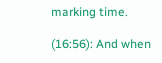marking time.

(16:56): And when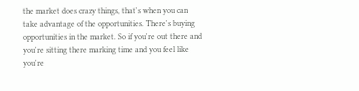the market does crazy things, that's when you can take advantage of the opportunities. There's buying opportunities in the market. So if you're out there and you're sitting there marking time and you feel like you're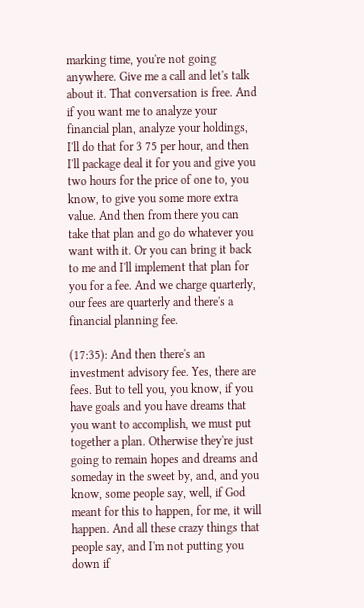marking time, you're not going anywhere. Give me a call and let's talk about it. That conversation is free. And if you want me to analyze your financial plan, analyze your holdings, I'll do that for 3 75 per hour, and then I'll package deal it for you and give you two hours for the price of one to, you know, to give you some more extra value. And then from there you can take that plan and go do whatever you want with it. Or you can bring it back to me and I'll implement that plan for you for a fee. And we charge quarterly, our fees are quarterly and there's a financial planning fee.

(17:35): And then there's an investment advisory fee. Yes, there are fees. But to tell you, you know, if you have goals and you have dreams that you want to accomplish, we must put together a plan. Otherwise they're just going to remain hopes and dreams and someday in the sweet by, and, and you know, some people say, well, if God meant for this to happen, for me, it will happen. And all these crazy things that people say, and I'm not putting you down if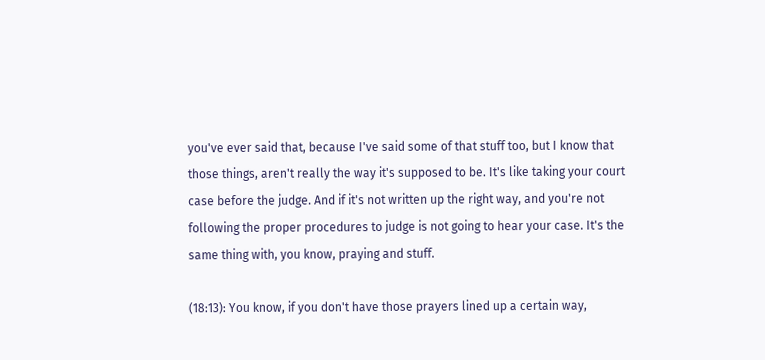you've ever said that, because I've said some of that stuff too, but I know that those things, aren't really the way it's supposed to be. It's like taking your court case before the judge. And if it's not written up the right way, and you're not following the proper procedures to judge is not going to hear your case. It's the same thing with, you know, praying and stuff.

(18:13): You know, if you don't have those prayers lined up a certain way,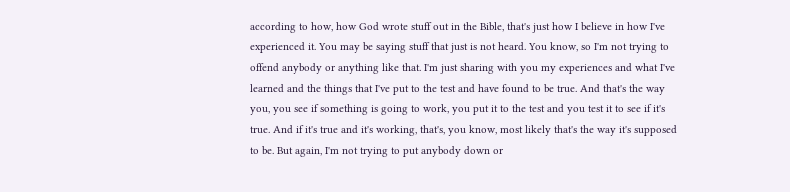according to how, how God wrote stuff out in the Bible, that's just how I believe in how I've experienced it. You may be saying stuff that just is not heard. You know, so I'm not trying to offend anybody or anything like that. I'm just sharing with you my experiences and what I've learned and the things that I've put to the test and have found to be true. And that's the way you, you see if something is going to work, you put it to the test and you test it to see if it's true. And if it's true and it's working, that's, you know, most likely that's the way it's supposed to be. But again, I'm not trying to put anybody down or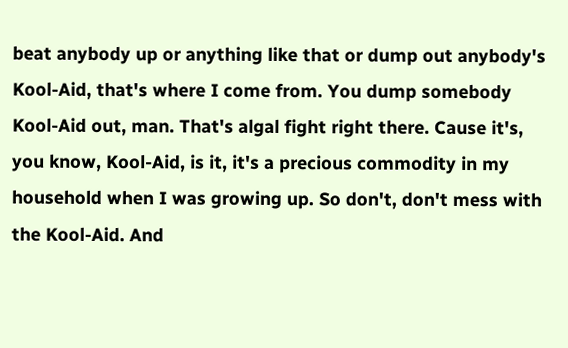beat anybody up or anything like that or dump out anybody's Kool-Aid, that's where I come from. You dump somebody Kool-Aid out, man. That's algal fight right there. Cause it's, you know, Kool-Aid, is it, it's a precious commodity in my household when I was growing up. So don't, don't mess with the Kool-Aid. And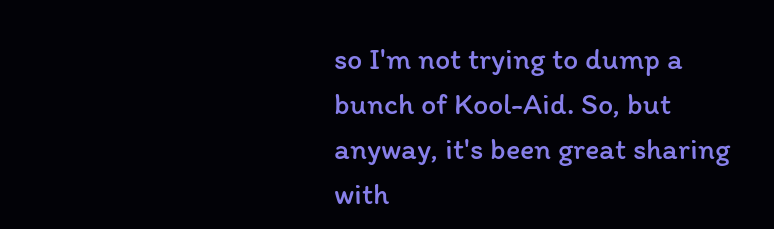so I'm not trying to dump a bunch of Kool-Aid. So, but anyway, it's been great sharing with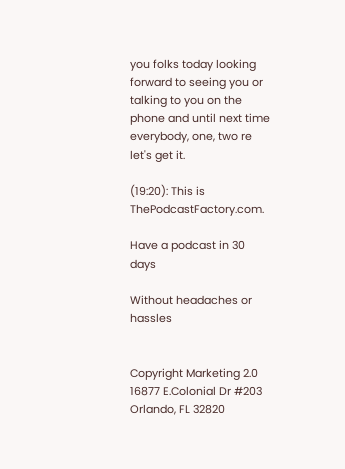you folks today looking forward to seeing you or talking to you on the phone and until next time everybody, one, two re let's get it.

(19:20): This is ThePodcastFactory.com.

Have a podcast in 30 days

Without headaches or hassles


Copyright Marketing 2.0 16877 E.Colonial Dr #203 Orlando, FL 32820